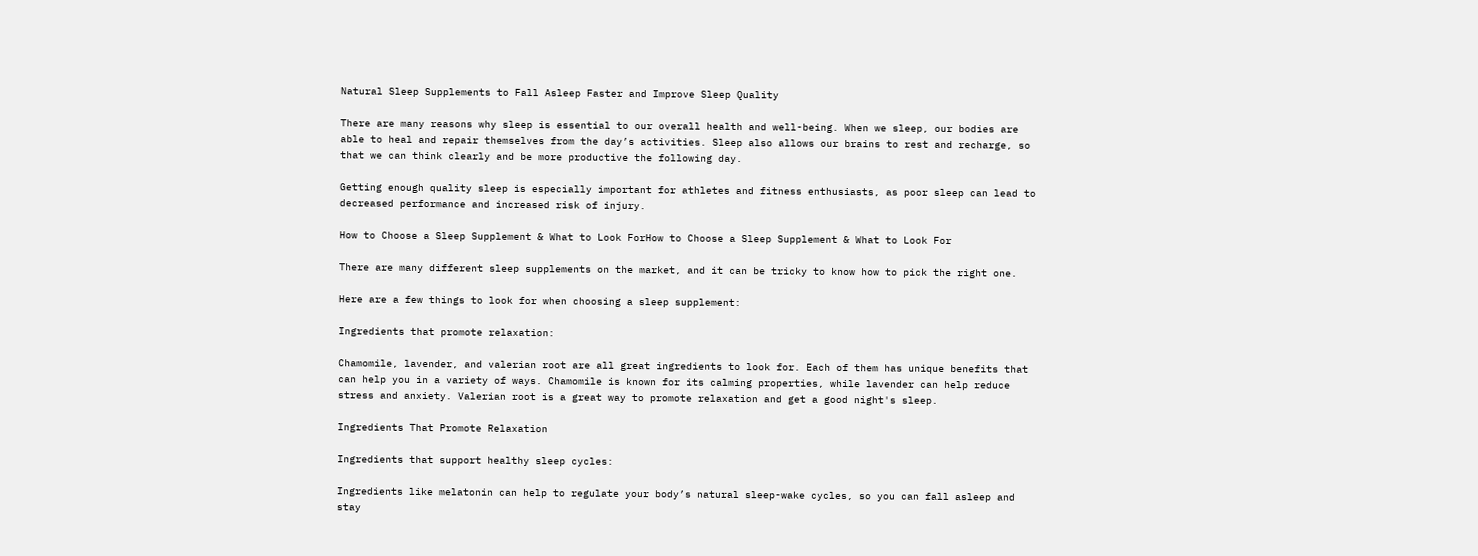Natural Sleep Supplements to Fall Asleep Faster and Improve Sleep Quality

There are many reasons why sleep is essential to our overall health and well-being. When we sleep, our bodies are able to heal and repair themselves from the day’s activities. Sleep also allows our brains to rest and recharge, so that we can think clearly and be more productive the following day.

Getting enough quality sleep is especially important for athletes and fitness enthusiasts, as poor sleep can lead to decreased performance and increased risk of injury.

How to Choose a Sleep Supplement & What to Look ForHow to Choose a Sleep Supplement & What to Look For

There are many different sleep supplements on the market, and it can be tricky to know how to pick the right one.

Here are a few things to look for when choosing a sleep supplement:

Ingredients that promote relaxation:

Chamomile, lavender, and valerian root are all great ingredients to look for. Each of them has unique benefits that can help you in a variety of ways. Chamomile is known for its calming properties, while lavender can help reduce stress and anxiety. Valerian root is a great way to promote relaxation and get a good night's sleep.

Ingredients That Promote Relaxation

Ingredients that support healthy sleep cycles:

Ingredients like melatonin can help to regulate your body’s natural sleep-wake cycles, so you can fall asleep and stay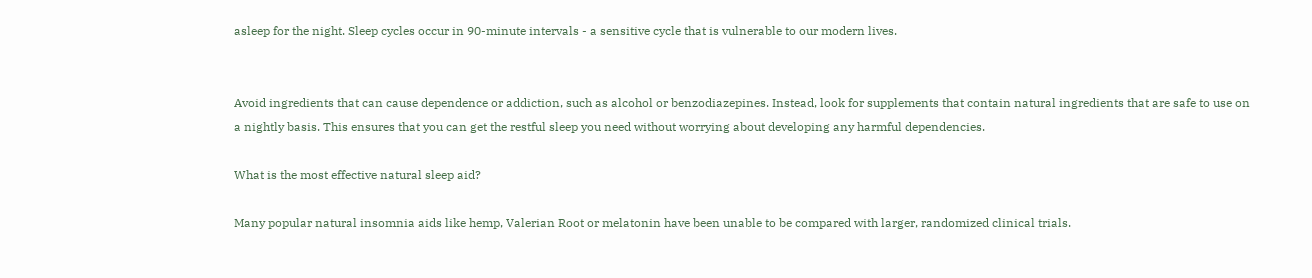asleep for the night. Sleep cycles occur in 90-minute intervals - a sensitive cycle that is vulnerable to our modern lives.


Avoid ingredients that can cause dependence or addiction, such as alcohol or benzodiazepines. Instead, look for supplements that contain natural ingredients that are safe to use on a nightly basis. This ensures that you can get the restful sleep you need without worrying about developing any harmful dependencies.

What is the most effective natural sleep aid?

Many popular natural insomnia aids like hemp, Valerian Root or melatonin have been unable to be compared with larger, randomized clinical trials.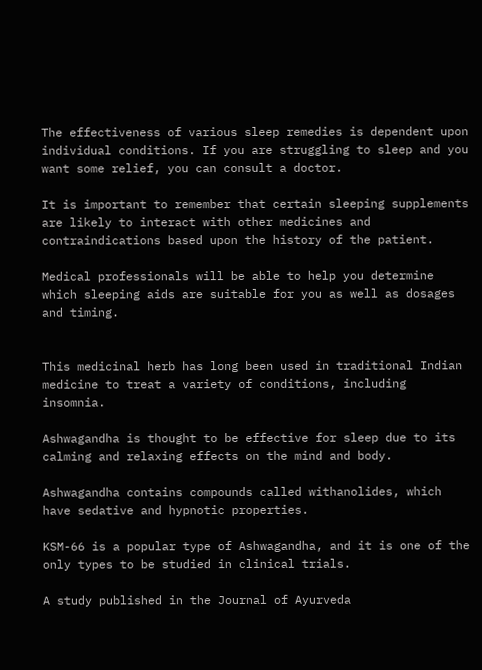The effectiveness of various sleep remedies is dependent upon individual conditions. If you are struggling to sleep and you want some relief, you can consult a doctor.

It is important to remember that certain sleeping supplements are likely to interact with other medicines and contraindications based upon the history of the patient.

Medical professionals will be able to help you determine which sleeping aids are suitable for you as well as dosages and timing.


This medicinal herb has long been used in traditional Indian medicine to treat a variety of conditions, including insomnia.

Ashwagandha is thought to be effective for sleep due to its calming and relaxing effects on the mind and body.

Ashwagandha contains compounds called withanolides, which have sedative and hypnotic properties.

KSM-66 is a popular type of Ashwagandha, and it is one of the only types to be studied in clinical trials.

A study published in the Journal of Ayurveda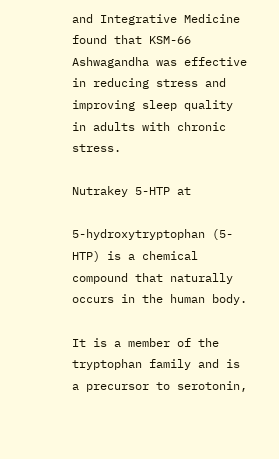and Integrative Medicine found that KSM-66 Ashwagandha was effective in reducing stress and improving sleep quality in adults with chronic stress.

Nutrakey 5-HTP at

5-hydroxytryptophan (5-HTP) is a chemical compound that naturally occurs in the human body.

It is a member of the tryptophan family and is a precursor to serotonin,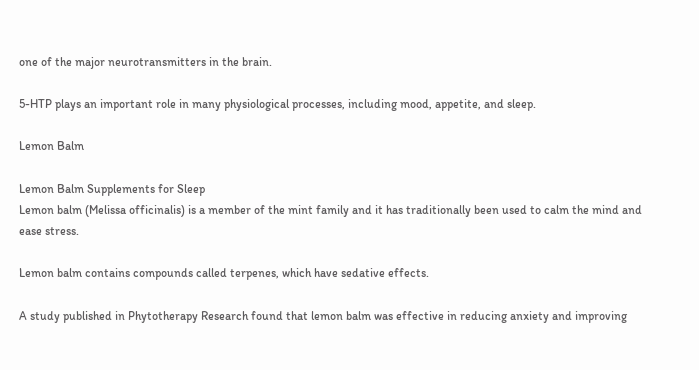one of the major neurotransmitters in the brain.

5-HTP plays an important role in many physiological processes, including mood, appetite, and sleep.

Lemon Balm

Lemon Balm Supplements for Sleep
Lemon balm (Melissa officinalis) is a member of the mint family and it has traditionally been used to calm the mind and ease stress.

Lemon balm contains compounds called terpenes, which have sedative effects.

A study published in Phytotherapy Research found that lemon balm was effective in reducing anxiety and improving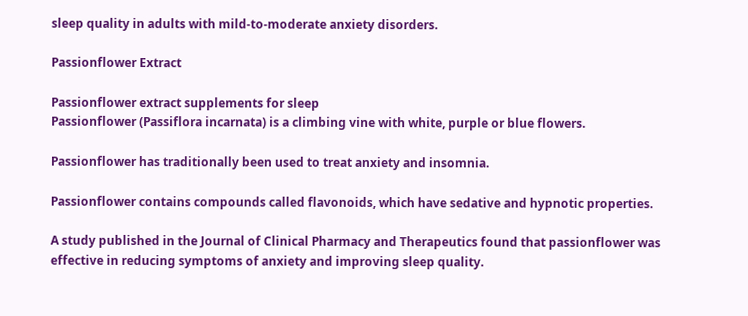sleep quality in adults with mild-to-moderate anxiety disorders.

Passionflower Extract

Passionflower extract supplements for sleep
Passionflower (Passiflora incarnata) is a climbing vine with white, purple or blue flowers.

Passionflower has traditionally been used to treat anxiety and insomnia.

Passionflower contains compounds called flavonoids, which have sedative and hypnotic properties.

A study published in the Journal of Clinical Pharmacy and Therapeutics found that passionflower was effective in reducing symptoms of anxiety and improving sleep quality.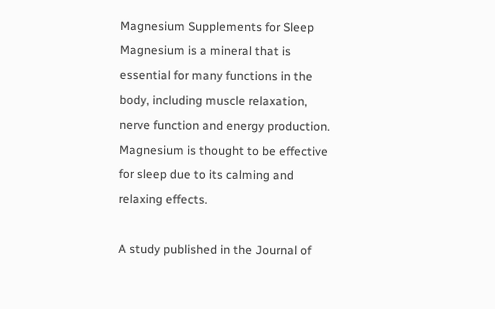Magnesium Supplements for Sleep
Magnesium is a mineral that is essential for many functions in the body, including muscle relaxation, nerve function and energy production. Magnesium is thought to be effective for sleep due to its calming and relaxing effects.

A study published in the Journal of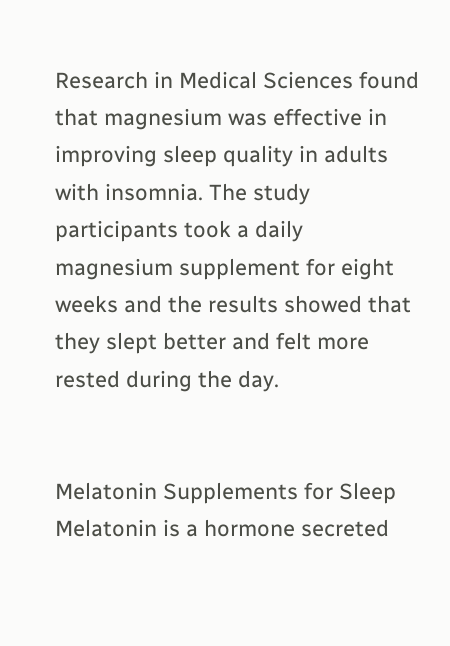Research in Medical Sciences found that magnesium was effective in improving sleep quality in adults with insomnia. The study participants took a daily magnesium supplement for eight weeks and the results showed that they slept better and felt more rested during the day.


Melatonin Supplements for Sleep
Melatonin is a hormone secreted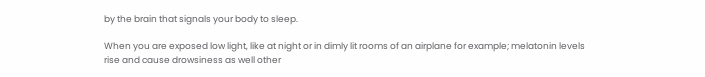by the brain that signals your body to sleep.

When you are exposed low light, like at night or in dimly lit rooms of an airplane for example; melatonin levels rise and cause drowsiness as well other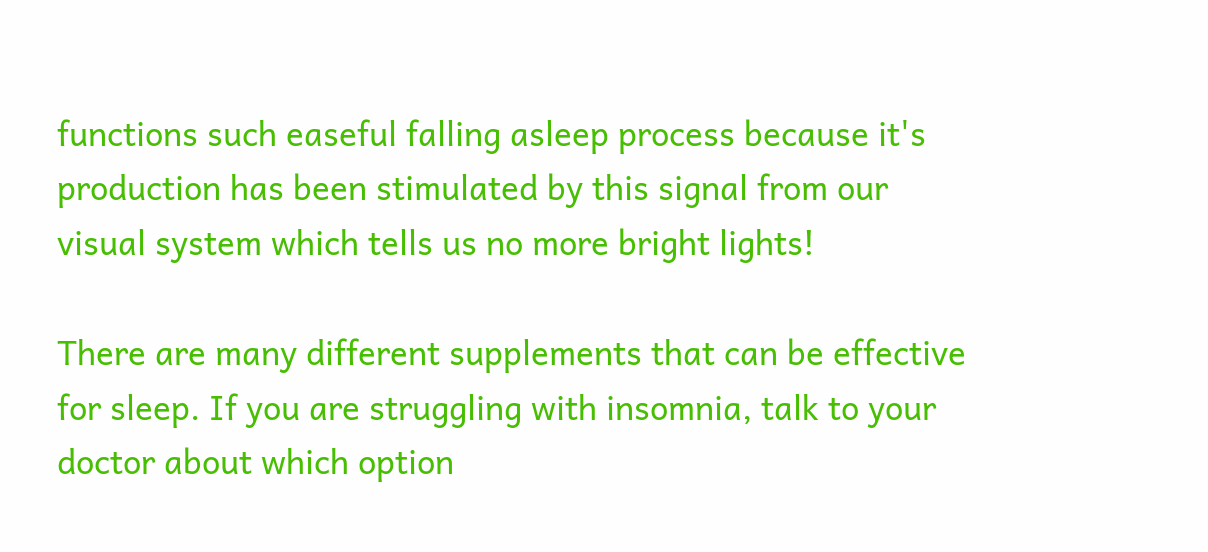functions such easeful falling asleep process because it's production has been stimulated by this signal from our visual system which tells us no more bright lights!

There are many different supplements that can be effective for sleep. If you are struggling with insomnia, talk to your doctor about which option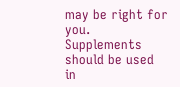may be right for you. Supplements should be used in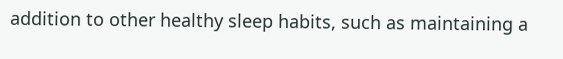addition to other healthy sleep habits, such as maintaining a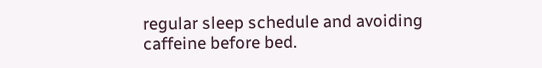regular sleep schedule and avoiding caffeine before bed.